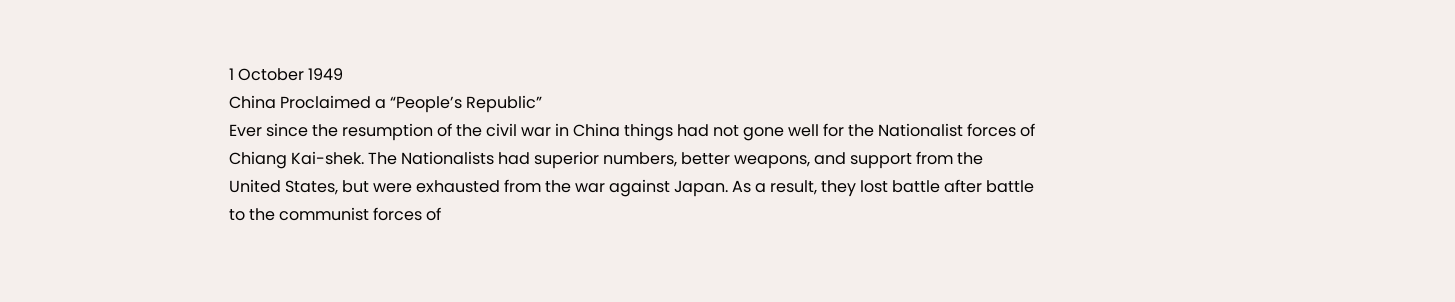1 October 1949
China Proclaimed a “People’s Republic”
Ever since the resumption of the civil war in China things had not gone well for the Nationalist forces of Chiang Kai-shek. The Nationalists had superior numbers, better weapons, and support from the United States, but were exhausted from the war against Japan. As a result, they lost battle after battle to the communist forces of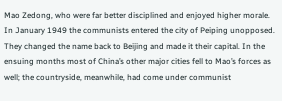Mao Zedong, who were far better disciplined and enjoyed higher morale. In January 1949 the communists entered the city of Peiping unopposed. They changed the name back to Beijing and made it their capital. In the ensuing months most of China’s other major cities fell to Mao’s forces as well; the countryside, meanwhile, had come under communist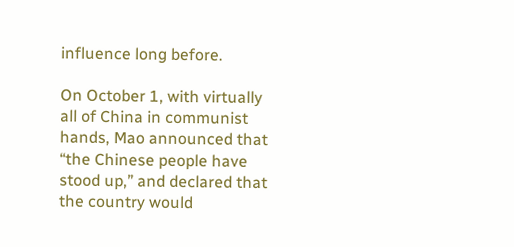influence long before.

On October 1, with virtually all of China in communist hands, Mao announced that “the Chinese people have stood up,” and declared that the country would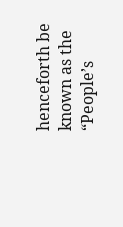henceforth be known as the “People’s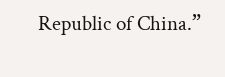Republic of China.”